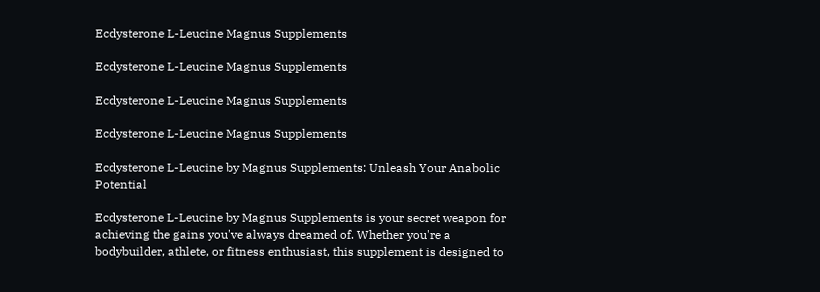Ecdysterone L-Leucine Magnus Supplements

Ecdysterone L-Leucine Magnus Supplements

Ecdysterone L-Leucine Magnus Supplements

Ecdysterone L-Leucine Magnus Supplements

Ecdysterone L-Leucine by Magnus Supplements: Unleash Your Anabolic Potential

Ecdysterone L-Leucine by Magnus Supplements is your secret weapon for achieving the gains you've always dreamed of. Whether you're a bodybuilder, athlete, or fitness enthusiast, this supplement is designed to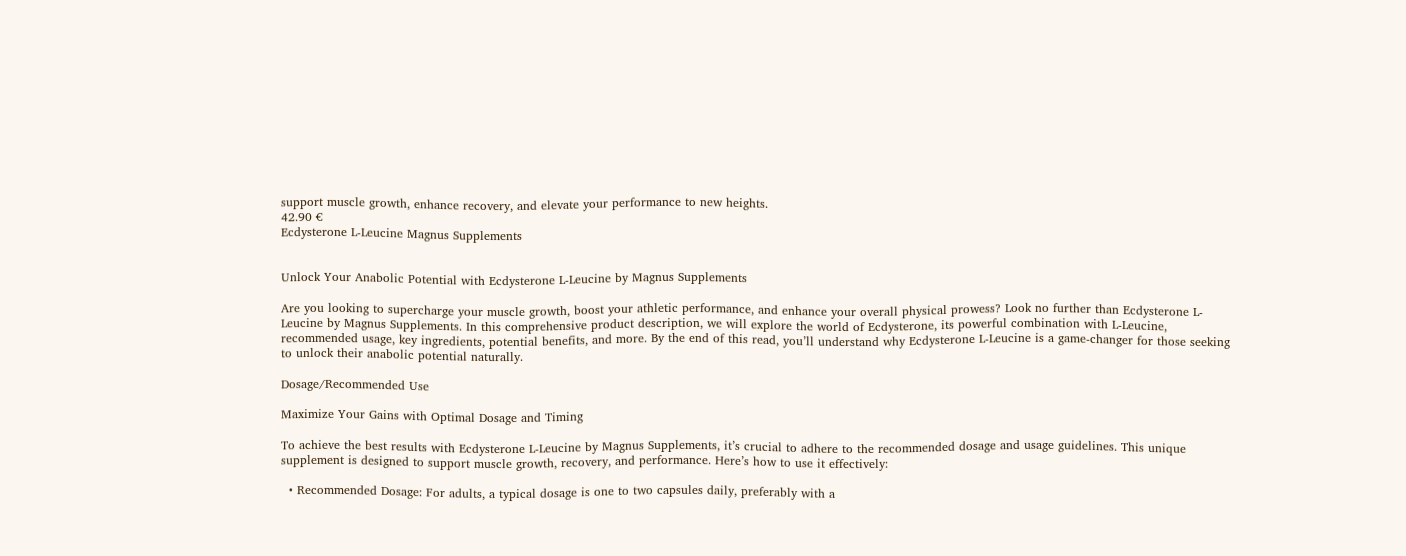support muscle growth, enhance recovery, and elevate your performance to new heights.
42.90 €
Ecdysterone L-Leucine Magnus Supplements


Unlock Your Anabolic Potential with Ecdysterone L-Leucine by Magnus Supplements

Are you looking to supercharge your muscle growth, boost your athletic performance, and enhance your overall physical prowess? Look no further than Ecdysterone L-Leucine by Magnus Supplements. In this comprehensive product description, we will explore the world of Ecdysterone, its powerful combination with L-Leucine, recommended usage, key ingredients, potential benefits, and more. By the end of this read, you’ll understand why Ecdysterone L-Leucine is a game-changer for those seeking to unlock their anabolic potential naturally.

Dosage/Recommended Use

Maximize Your Gains with Optimal Dosage and Timing

To achieve the best results with Ecdysterone L-Leucine by Magnus Supplements, it’s crucial to adhere to the recommended dosage and usage guidelines. This unique supplement is designed to support muscle growth, recovery, and performance. Here’s how to use it effectively:

  • Recommended Dosage: For adults, a typical dosage is one to two capsules daily, preferably with a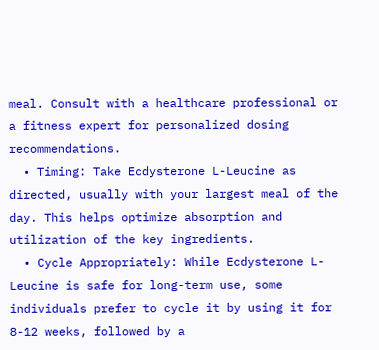meal. Consult with a healthcare professional or a fitness expert for personalized dosing recommendations.
  • Timing: Take Ecdysterone L-Leucine as directed, usually with your largest meal of the day. This helps optimize absorption and utilization of the key ingredients.
  • Cycle Appropriately: While Ecdysterone L-Leucine is safe for long-term use, some individuals prefer to cycle it by using it for 8-12 weeks, followed by a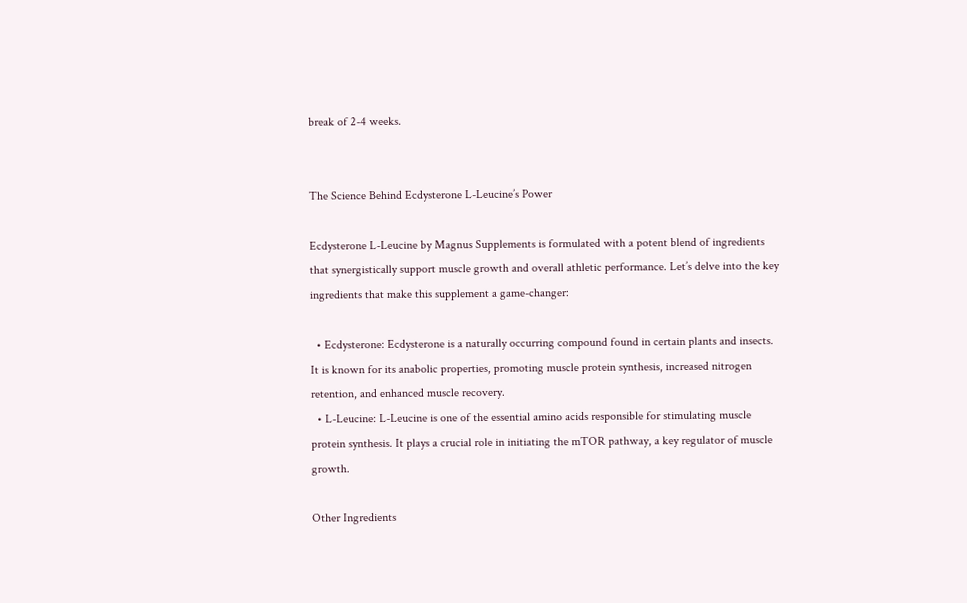break of 2-4 weeks.


The Science Behind Ecdysterone L-Leucine’s Power

Ecdysterone L-Leucine by Magnus Supplements is formulated with a potent blend of ingredients that synergistically support muscle growth and overall athletic performance. Let’s delve into the key ingredients that make this supplement a game-changer:

  • Ecdysterone: Ecdysterone is a naturally occurring compound found in certain plants and insects. It is known for its anabolic properties, promoting muscle protein synthesis, increased nitrogen retention, and enhanced muscle recovery.
  • L-Leucine: L-Leucine is one of the essential amino acids responsible for stimulating muscle protein synthesis. It plays a crucial role in initiating the mTOR pathway, a key regulator of muscle growth.

Other Ingredients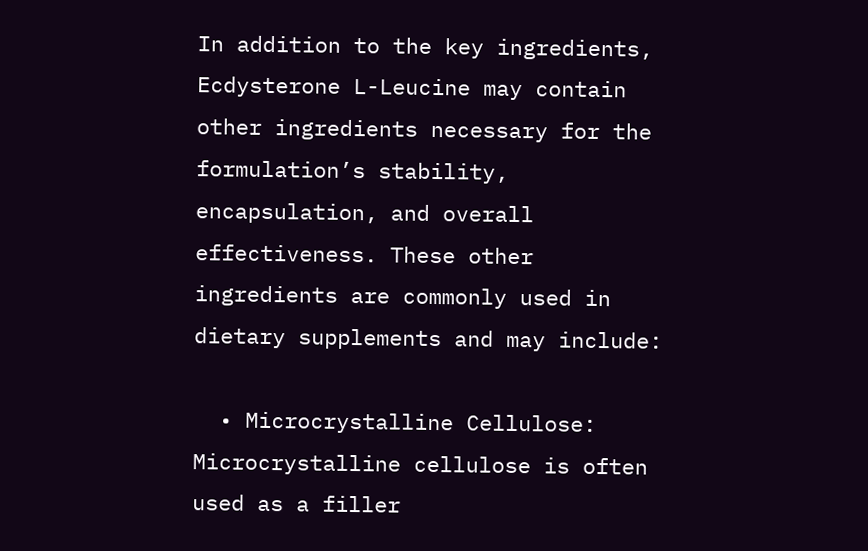In addition to the key ingredients, Ecdysterone L-Leucine may contain other ingredients necessary for the formulation’s stability, encapsulation, and overall effectiveness. These other ingredients are commonly used in dietary supplements and may include:

  • Microcrystalline Cellulose: Microcrystalline cellulose is often used as a filler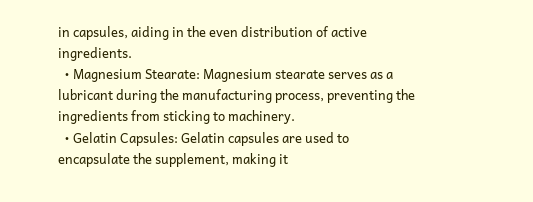in capsules, aiding in the even distribution of active ingredients.
  • Magnesium Stearate: Magnesium stearate serves as a lubricant during the manufacturing process, preventing the ingredients from sticking to machinery.
  • Gelatin Capsules: Gelatin capsules are used to encapsulate the supplement, making it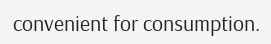convenient for consumption.